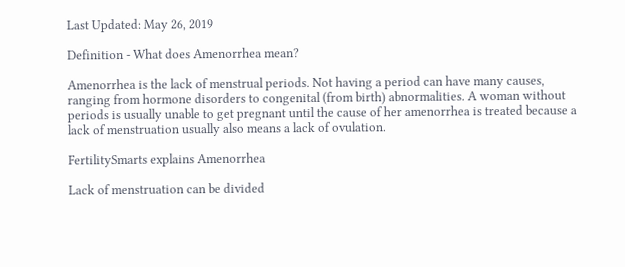Last Updated: May 26, 2019

Definition - What does Amenorrhea mean?

Amenorrhea is the lack of menstrual periods. Not having a period can have many causes, ranging from hormone disorders to congenital (from birth) abnormalities. A woman without periods is usually unable to get pregnant until the cause of her amenorrhea is treated because a lack of menstruation usually also means a lack of ovulation.

FertilitySmarts explains Amenorrhea

Lack of menstruation can be divided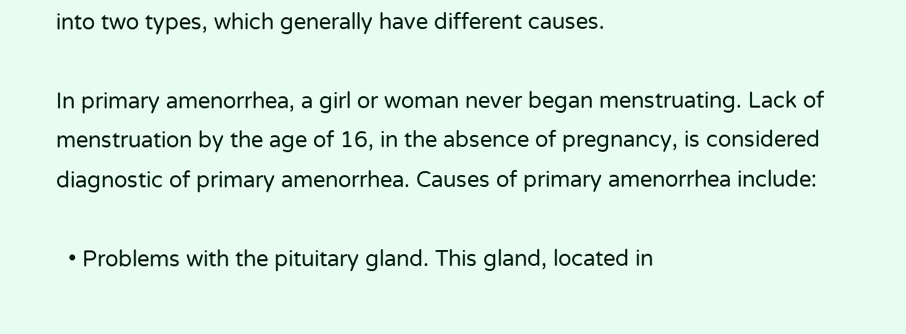into two types, which generally have different causes.

In primary amenorrhea, a girl or woman never began menstruating. Lack of menstruation by the age of 16, in the absence of pregnancy, is considered diagnostic of primary amenorrhea. Causes of primary amenorrhea include:

  • Problems with the pituitary gland. This gland, located in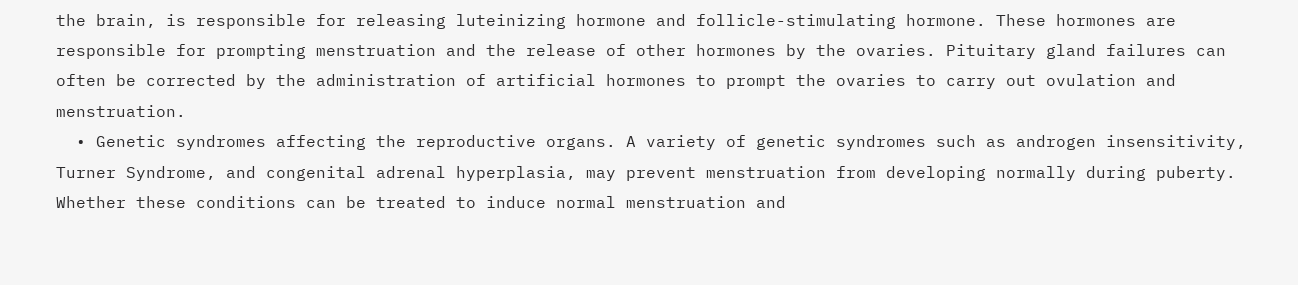the brain, is responsible for releasing luteinizing hormone and follicle-stimulating hormone. These hormones are responsible for prompting menstruation and the release of other hormones by the ovaries. Pituitary gland failures can often be corrected by the administration of artificial hormones to prompt the ovaries to carry out ovulation and menstruation.
  • Genetic syndromes affecting the reproductive organs. A variety of genetic syndromes such as androgen insensitivity, Turner Syndrome, and congenital adrenal hyperplasia, may prevent menstruation from developing normally during puberty. Whether these conditions can be treated to induce normal menstruation and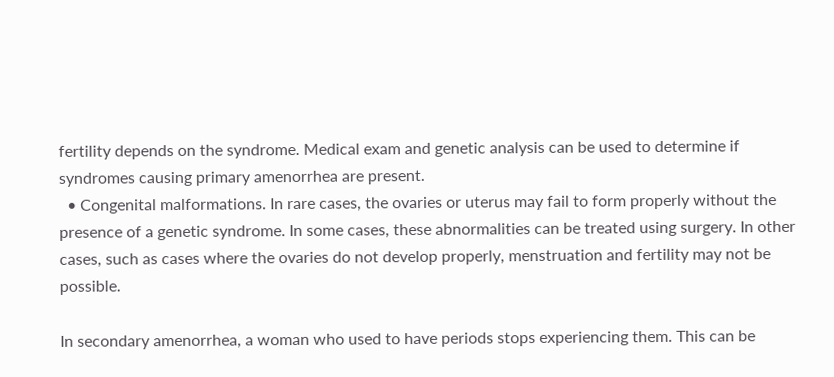fertility depends on the syndrome. Medical exam and genetic analysis can be used to determine if syndromes causing primary amenorrhea are present.
  • Congenital malformations. In rare cases, the ovaries or uterus may fail to form properly without the presence of a genetic syndrome. In some cases, these abnormalities can be treated using surgery. In other cases, such as cases where the ovaries do not develop properly, menstruation and fertility may not be possible.

In secondary amenorrhea, a woman who used to have periods stops experiencing them. This can be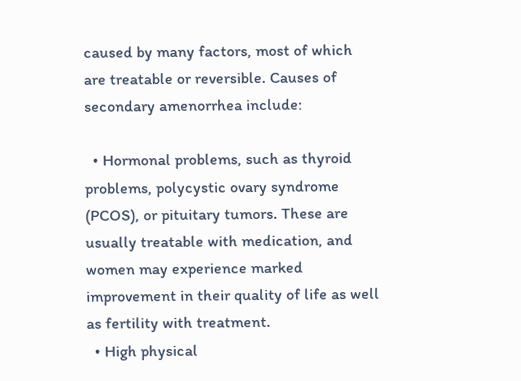caused by many factors, most of which are treatable or reversible. Causes of secondary amenorrhea include:

  • Hormonal problems, such as thyroid problems, polycystic ovary syndrome (PCOS), or pituitary tumors. These are usually treatable with medication, and women may experience marked improvement in their quality of life as well as fertility with treatment.
  • High physical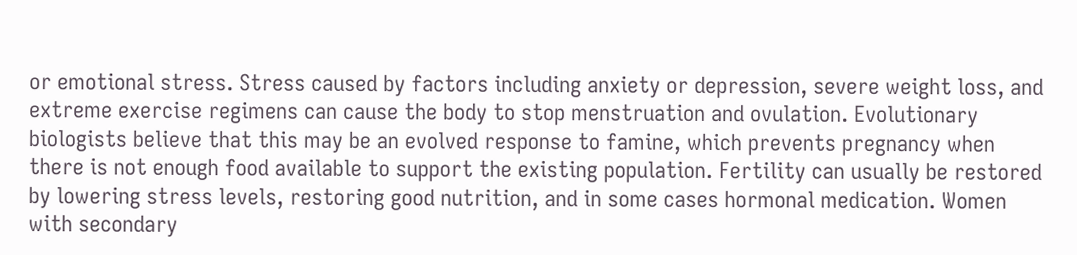or emotional stress. Stress caused by factors including anxiety or depression, severe weight loss, and extreme exercise regimens can cause the body to stop menstruation and ovulation. Evolutionary biologists believe that this may be an evolved response to famine, which prevents pregnancy when there is not enough food available to support the existing population. Fertility can usually be restored by lowering stress levels, restoring good nutrition, and in some cases hormonal medication. Women with secondary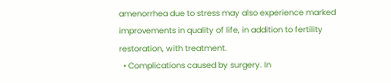amenorrhea due to stress may also experience marked improvements in quality of life, in addition to fertility restoration, with treatment.
  • Complications caused by surgery. In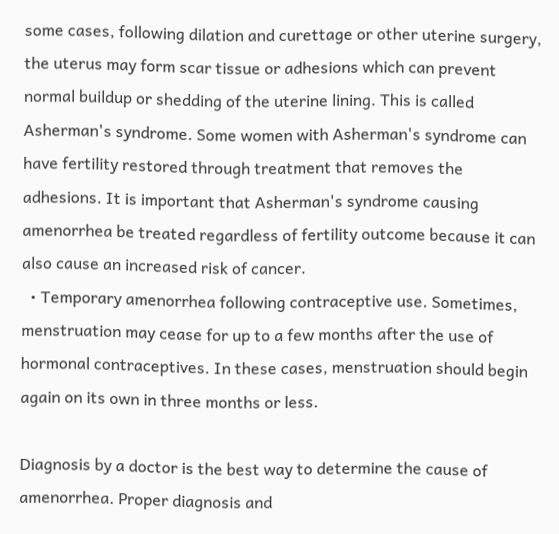some cases, following dilation and curettage or other uterine surgery, the uterus may form scar tissue or adhesions which can prevent normal buildup or shedding of the uterine lining. This is called Asherman's syndrome. Some women with Asherman's syndrome can have fertility restored through treatment that removes the adhesions. It is important that Asherman's syndrome causing amenorrhea be treated regardless of fertility outcome because it can also cause an increased risk of cancer.
  • Temporary amenorrhea following contraceptive use. Sometimes, menstruation may cease for up to a few months after the use of hormonal contraceptives. In these cases, menstruation should begin again on its own in three months or less.

Diagnosis by a doctor is the best way to determine the cause of amenorrhea. Proper diagnosis and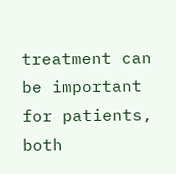treatment can be important for patients, both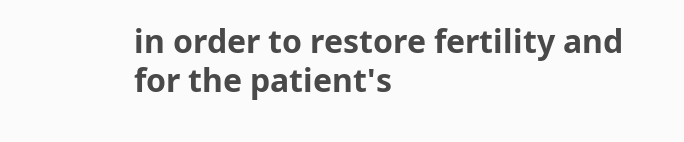in order to restore fertility and for the patient's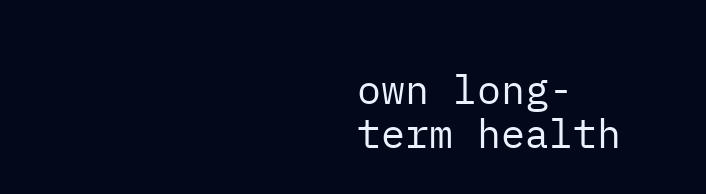own long-term health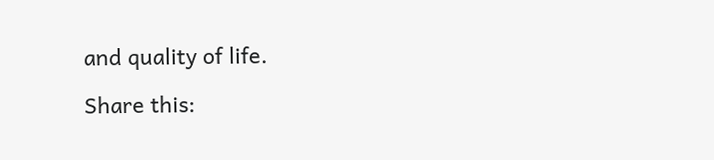and quality of life.

Share this: